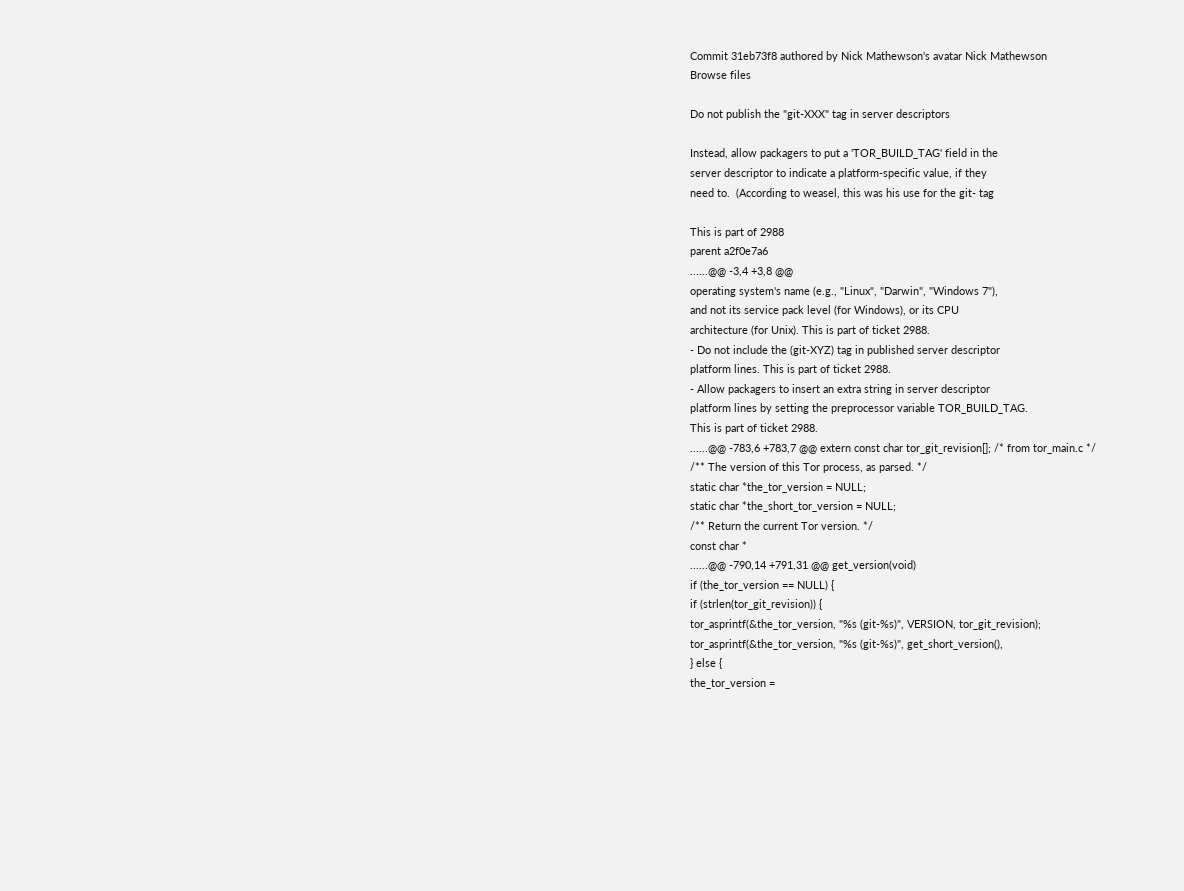Commit 31eb73f8 authored by Nick Mathewson's avatar Nick Mathewson
Browse files

Do not publish the "git-XXX" tag in server descriptors

Instead, allow packagers to put a 'TOR_BUILD_TAG' field in the
server descriptor to indicate a platform-specific value, if they
need to.  (According to weasel, this was his use for the git- tag

This is part of 2988
parent a2f0e7a6
......@@ -3,4 +3,8 @@
operating system's name (e.g., "Linux", "Darwin", "Windows 7"),
and not its service pack level (for Windows), or its CPU
architecture (for Unix). This is part of ticket 2988.
- Do not include the (git-XYZ) tag in published server descriptor
platform lines. This is part of ticket 2988.
- Allow packagers to insert an extra string in server descriptor
platform lines by setting the preprocessor variable TOR_BUILD_TAG.
This is part of ticket 2988.
......@@ -783,6 +783,7 @@ extern const char tor_git_revision[]; /* from tor_main.c */
/** The version of this Tor process, as parsed. */
static char *the_tor_version = NULL;
static char *the_short_tor_version = NULL;
/** Return the current Tor version. */
const char *
......@@ -790,14 +791,31 @@ get_version(void)
if (the_tor_version == NULL) {
if (strlen(tor_git_revision)) {
tor_asprintf(&the_tor_version, "%s (git-%s)", VERSION, tor_git_revision);
tor_asprintf(&the_tor_version, "%s (git-%s)", get_short_version(),
} else {
the_tor_version =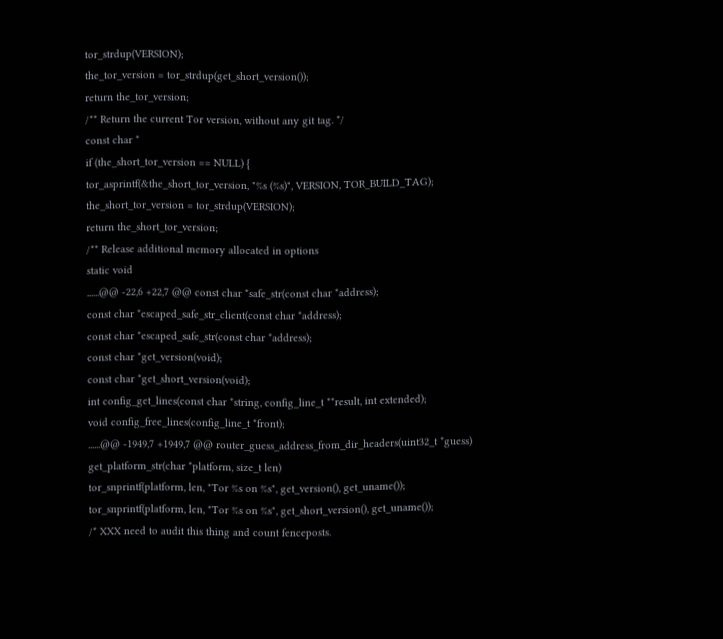tor_strdup(VERSION);
the_tor_version = tor_strdup(get_short_version());
return the_tor_version;
/** Return the current Tor version, without any git tag. */
const char *
if (the_short_tor_version == NULL) {
tor_asprintf(&the_short_tor_version, "%s (%s)", VERSION, TOR_BUILD_TAG);
the_short_tor_version = tor_strdup(VERSION);
return the_short_tor_version;
/** Release additional memory allocated in options
static void
......@@ -22,6 +22,7 @@ const char *safe_str(const char *address);
const char *escaped_safe_str_client(const char *address);
const char *escaped_safe_str(const char *address);
const char *get_version(void);
const char *get_short_version(void);
int config_get_lines(const char *string, config_line_t **result, int extended);
void config_free_lines(config_line_t *front);
......@@ -1949,7 +1949,7 @@ router_guess_address_from_dir_headers(uint32_t *guess)
get_platform_str(char *platform, size_t len)
tor_snprintf(platform, len, "Tor %s on %s", get_version(), get_uname());
tor_snprintf(platform, len, "Tor %s on %s", get_short_version(), get_uname());
/* XXX need to audit this thing and count fenceposts.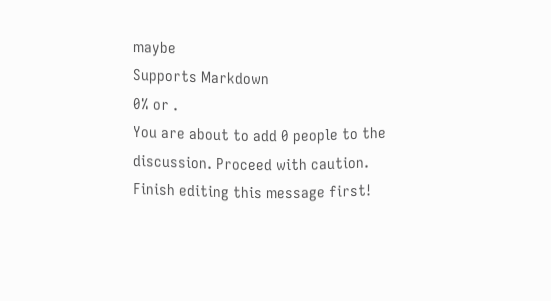maybe
Supports Markdown
0% or .
You are about to add 0 people to the discussion. Proceed with caution.
Finish editing this message first!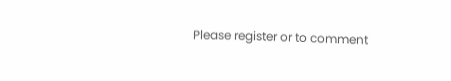Please register or to comment